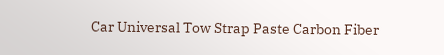Car Universal Tow Strap Paste Carbon Fiber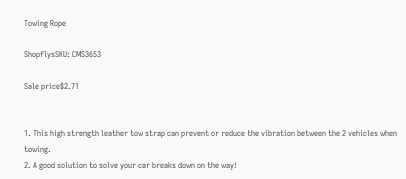Towing Rope

ShopflysSKU: CMS3653

Sale price$2.71


1. This high strength leather tow strap can prevent or reduce the vibration between the 2 vehicles when towing.
2. A good solution to solve your car breaks down on the way!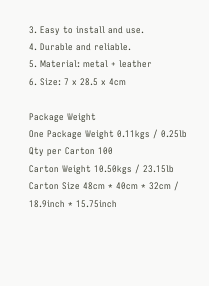3. Easy to install and use.
4. Durable and reliable.
5. Material: metal + leather
6. Size: 7 x 28.5 x 4cm

Package Weight
One Package Weight 0.11kgs / 0.25lb
Qty per Carton 100
Carton Weight 10.50kgs / 23.15lb
Carton Size 48cm * 40cm * 32cm / 18.9inch * 15.75inch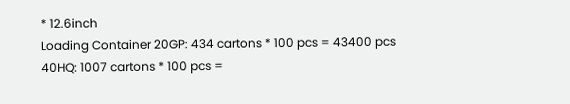* 12.6inch
Loading Container 20GP: 434 cartons * 100 pcs = 43400 pcs
40HQ: 1007 cartons * 100 pcs =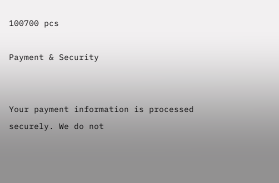100700 pcs

Payment & Security


Your payment information is processed securely. We do not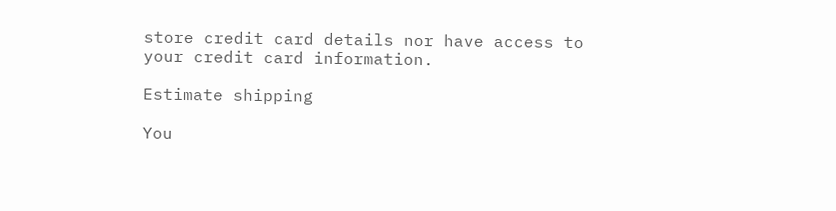store credit card details nor have access to your credit card information.

Estimate shipping

You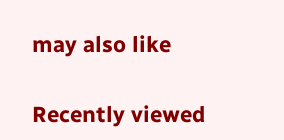may also like

Recently viewed